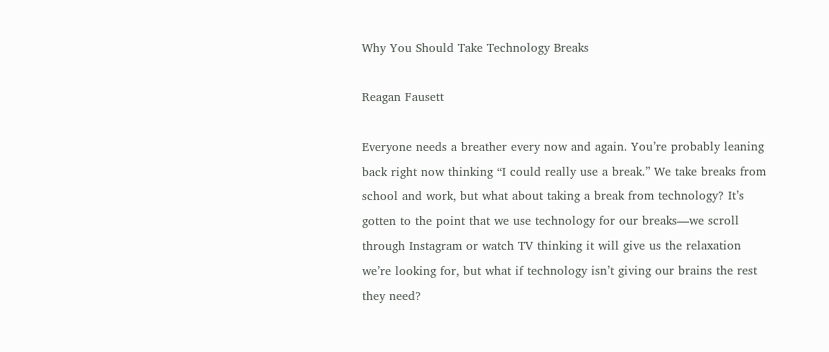Why You Should Take Technology Breaks

Reagan Fausett

Everyone needs a breather every now and again. You’re probably leaning back right now thinking “I could really use a break.” We take breaks from school and work, but what about taking a break from technology? It’s gotten to the point that we use technology for our breaks—we scroll through Instagram or watch TV thinking it will give us the relaxation we’re looking for, but what if technology isn’t giving our brains the rest they need?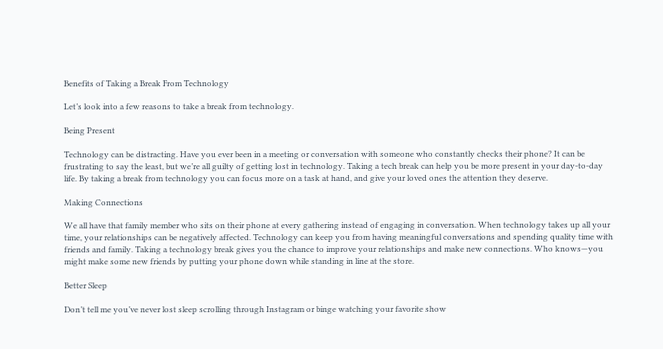Benefits of Taking a Break From Technology

Let’s look into a few reasons to take a break from technology.

Being Present

Technology can be distracting. Have you ever been in a meeting or conversation with someone who constantly checks their phone? It can be frustrating to say the least, but we’re all guilty of getting lost in technology. Taking a tech break can help you be more present in your day-to-day life. By taking a break from technology you can focus more on a task at hand, and give your loved ones the attention they deserve.

Making Connections

We all have that family member who sits on their phone at every gathering instead of engaging in conversation. When technology takes up all your time, your relationships can be negatively affected. Technology can keep you from having meaningful conversations and spending quality time with friends and family. Taking a technology break gives you the chance to improve your relationships and make new connections. Who knows—you might make some new friends by putting your phone down while standing in line at the store.

Better Sleep

Don’t tell me you’ve never lost sleep scrolling through Instagram or binge watching your favorite show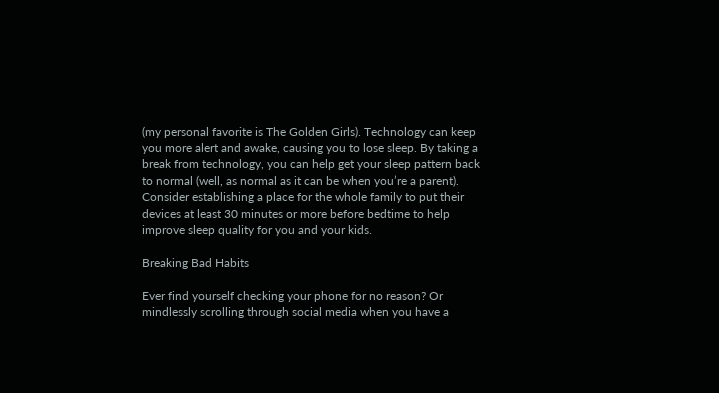(my personal favorite is The Golden Girls). Technology can keep you more alert and awake, causing you to lose sleep. By taking a break from technology, you can help get your sleep pattern back to normal (well, as normal as it can be when you’re a parent). Consider establishing a place for the whole family to put their devices at least 30 minutes or more before bedtime to help improve sleep quality for you and your kids.

Breaking Bad Habits

Ever find yourself checking your phone for no reason? Or mindlessly scrolling through social media when you have a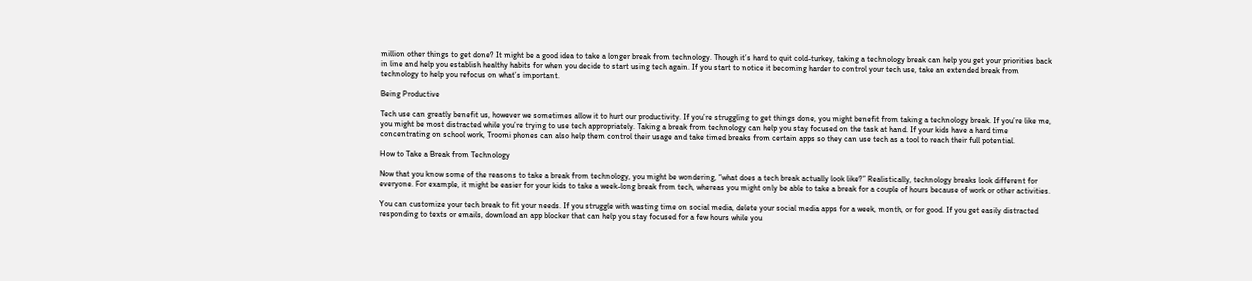million other things to get done? It might be a good idea to take a longer break from technology. Though it’s hard to quit cold-turkey, taking a technology break can help you get your priorities back in line and help you establish healthy habits for when you decide to start using tech again. If you start to notice it becoming harder to control your tech use, take an extended break from technology to help you refocus on what’s important.

Being Productive

Tech use can greatly benefit us, however we sometimes allow it to hurt our productivity. If you’re struggling to get things done, you might benefit from taking a technology break. If you’re like me, you might be most distracted while you’re trying to use tech appropriately. Taking a break from technology can help you stay focused on the task at hand. If your kids have a hard time concentrating on school work, Troomi phones can also help them control their usage and take timed breaks from certain apps so they can use tech as a tool to reach their full potential.

How to Take a Break from Technology

Now that you know some of the reasons to take a break from technology, you might be wondering, “what does a tech break actually look like?” Realistically, technology breaks look different for everyone. For example, it might be easier for your kids to take a week-long break from tech, whereas you might only be able to take a break for a couple of hours because of work or other activities.

You can customize your tech break to fit your needs. If you struggle with wasting time on social media, delete your social media apps for a week, month, or for good. If you get easily distracted responding to texts or emails, download an app blocker that can help you stay focused for a few hours while you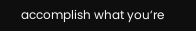accomplish what you’re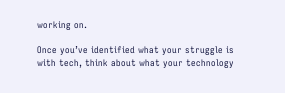working on.

Once you’ve identified what your struggle is with tech, think about what your technology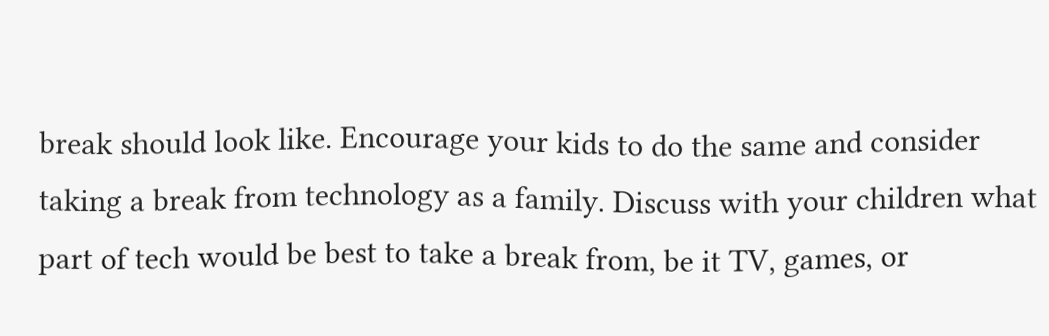break should look like. Encourage your kids to do the same and consider taking a break from technology as a family. Discuss with your children what part of tech would be best to take a break from, be it TV, games, or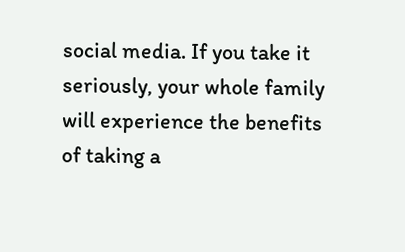social media. If you take it seriously, your whole family will experience the benefits of taking a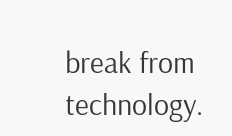break from technology.